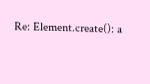Re: Element.create(): a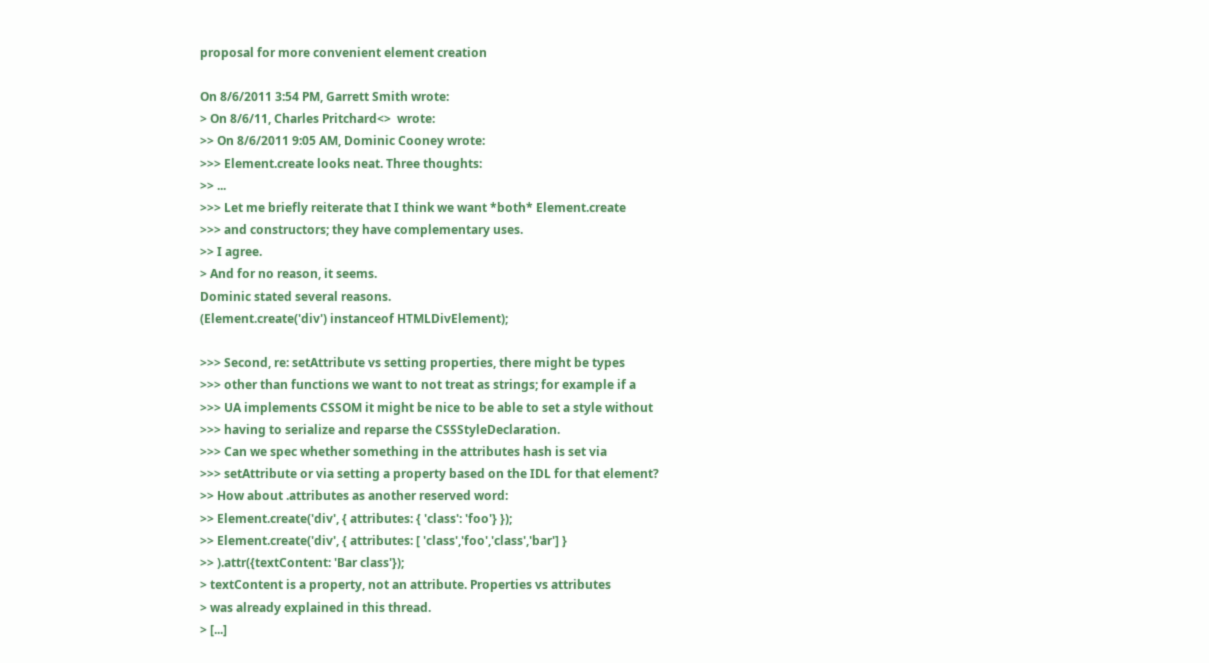proposal for more convenient element creation

On 8/6/2011 3:54 PM, Garrett Smith wrote:
> On 8/6/11, Charles Pritchard<>  wrote:
>> On 8/6/2011 9:05 AM, Dominic Cooney wrote:
>>> Element.create looks neat. Three thoughts:
>> ...
>>> Let me briefly reiterate that I think we want *both* Element.create
>>> and constructors; they have complementary uses.
>> I agree.
> And for no reason, it seems.
Dominic stated several reasons.
(Element.create('div') instanceof HTMLDivElement);

>>> Second, re: setAttribute vs setting properties, there might be types
>>> other than functions we want to not treat as strings; for example if a
>>> UA implements CSSOM it might be nice to be able to set a style without
>>> having to serialize and reparse the CSSStyleDeclaration.
>>> Can we spec whether something in the attributes hash is set via
>>> setAttribute or via setting a property based on the IDL for that element?
>> How about .attributes as another reserved word:
>> Element.create('div', { attributes: { 'class': 'foo'} });
>> Element.create('div', { attributes: [ 'class','foo','class','bar'] }
>> ).attr({textContent: 'Bar class'});
> textContent is a property, not an attribute. Properties vs attributes
> was already explained in this thread.
> [...]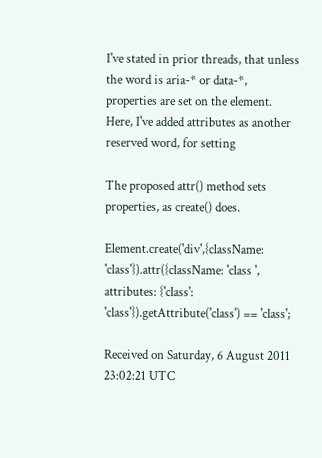I've stated in prior threads, that unless the word is aria-* or data-*,
properties are set on the element.
Here, I've added attributes as another reserved word, for setting

The proposed attr() method sets properties, as create() does.

Element.create('div',{className: 'class'}).attr({className: 'class ', attributes: {'class': 'class'}).getAttribute('class') == 'class';

Received on Saturday, 6 August 2011 23:02:21 UTC